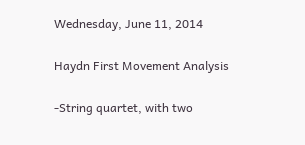Wednesday, June 11, 2014

Haydn First Movement Analysis

-String quartet, with two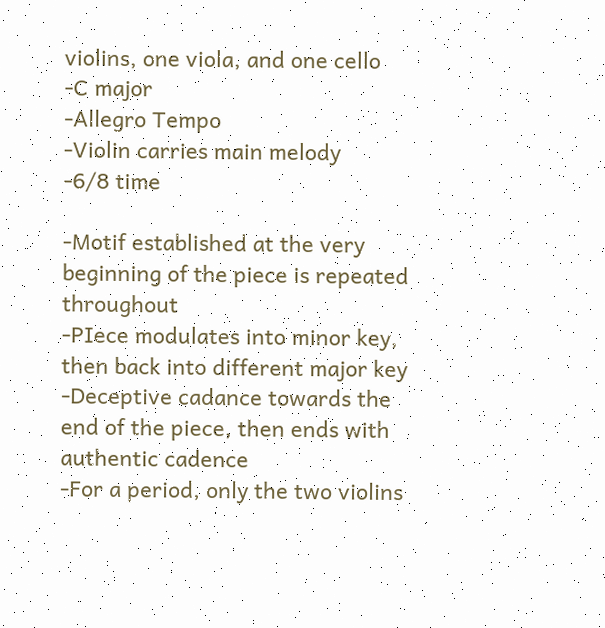violins, one viola, and one cello
-C major
-Allegro Tempo
-Violin carries main melody
-6/8 time

-Motif established at the very beginning of the piece is repeated throughout
-PIece modulates into minor key, then back into different major key
-Deceptive cadance towards the end of the piece, then ends with authentic cadence
-For a period, only the two violins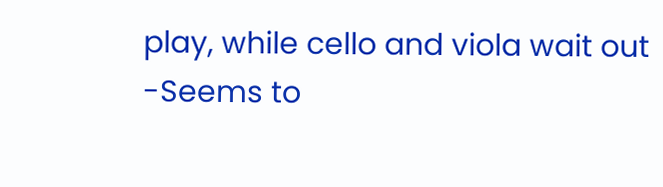play, while cello and viola wait out
-Seems to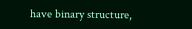have binary structure,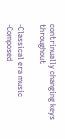contrinually changing keys throughout

-Classical era music
-Composed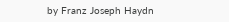by Franz Joseph Haydn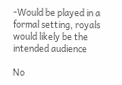-Would be played in a formal setting, royals would likely be the intended audience

No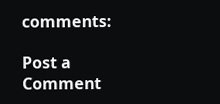comments:

Post a Comment